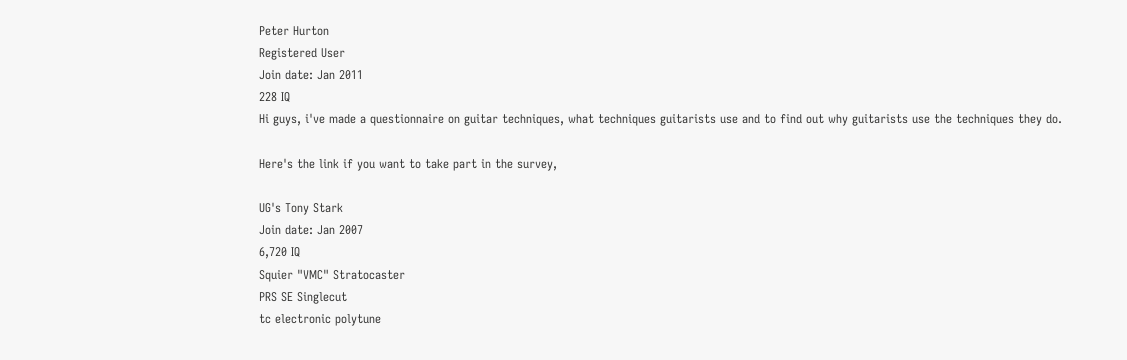Peter Hurton
Registered User
Join date: Jan 2011
228 IQ
Hi guys, i've made a questionnaire on guitar techniques, what techniques guitarists use and to find out why guitarists use the techniques they do.

Here's the link if you want to take part in the survey,

UG's Tony Stark
Join date: Jan 2007
6,720 IQ
Squier "VMC" Stratocaster
PRS SE Singlecut
tc electronic polytune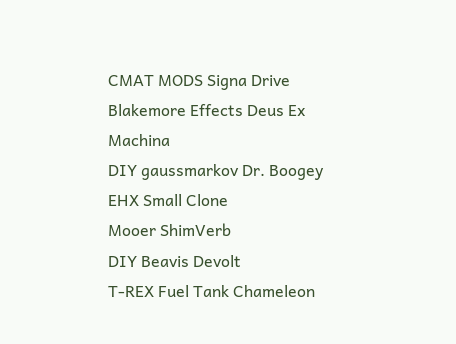CMAT MODS Signa Drive
Blakemore Effects Deus Ex Machina
DIY gaussmarkov Dr. Boogey
EHX Small Clone
Mooer ShimVerb
DIY Beavis Devolt
T-REX Fuel Tank Chameleon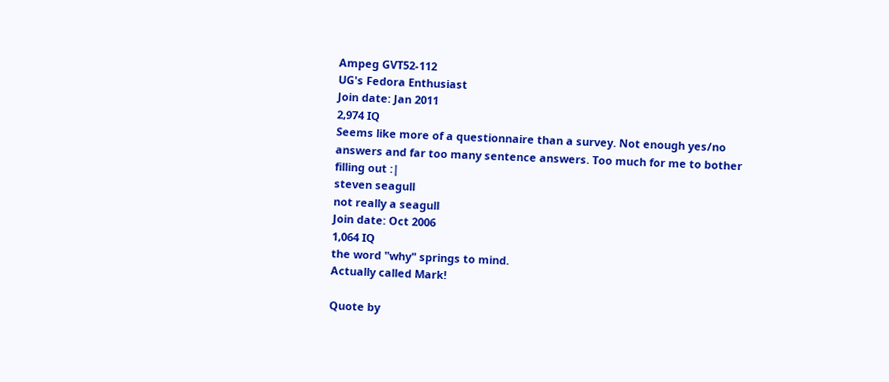Ampeg GVT52-112
UG's Fedora Enthusiast
Join date: Jan 2011
2,974 IQ
Seems like more of a questionnaire than a survey. Not enough yes/no answers and far too many sentence answers. Too much for me to bother filling out :|
steven seagull
not really a seagull
Join date: Oct 2006
1,064 IQ
the word "why" springs to mind.
Actually called Mark!

Quote by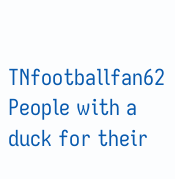TNfootballfan62
People with a duck for their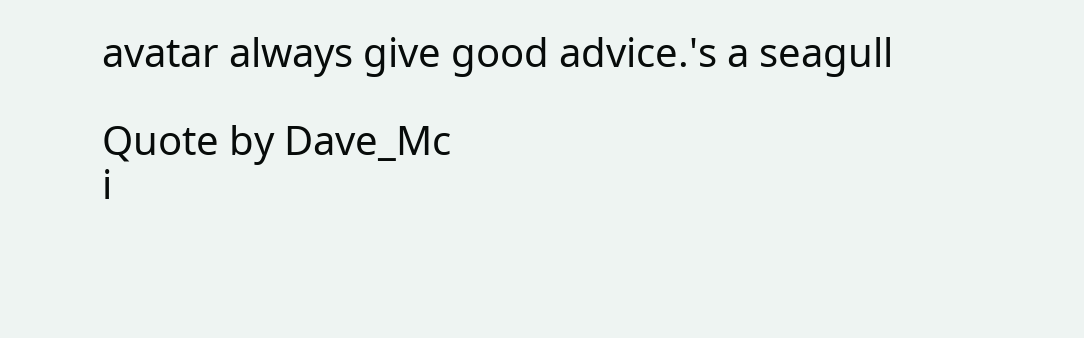avatar always give good advice.'s a seagull

Quote by Dave_Mc
i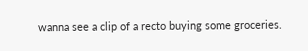wanna see a clip of a recto buying some groceries.